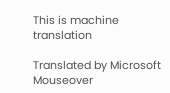This is machine translation

Translated by Microsoft
Mouseover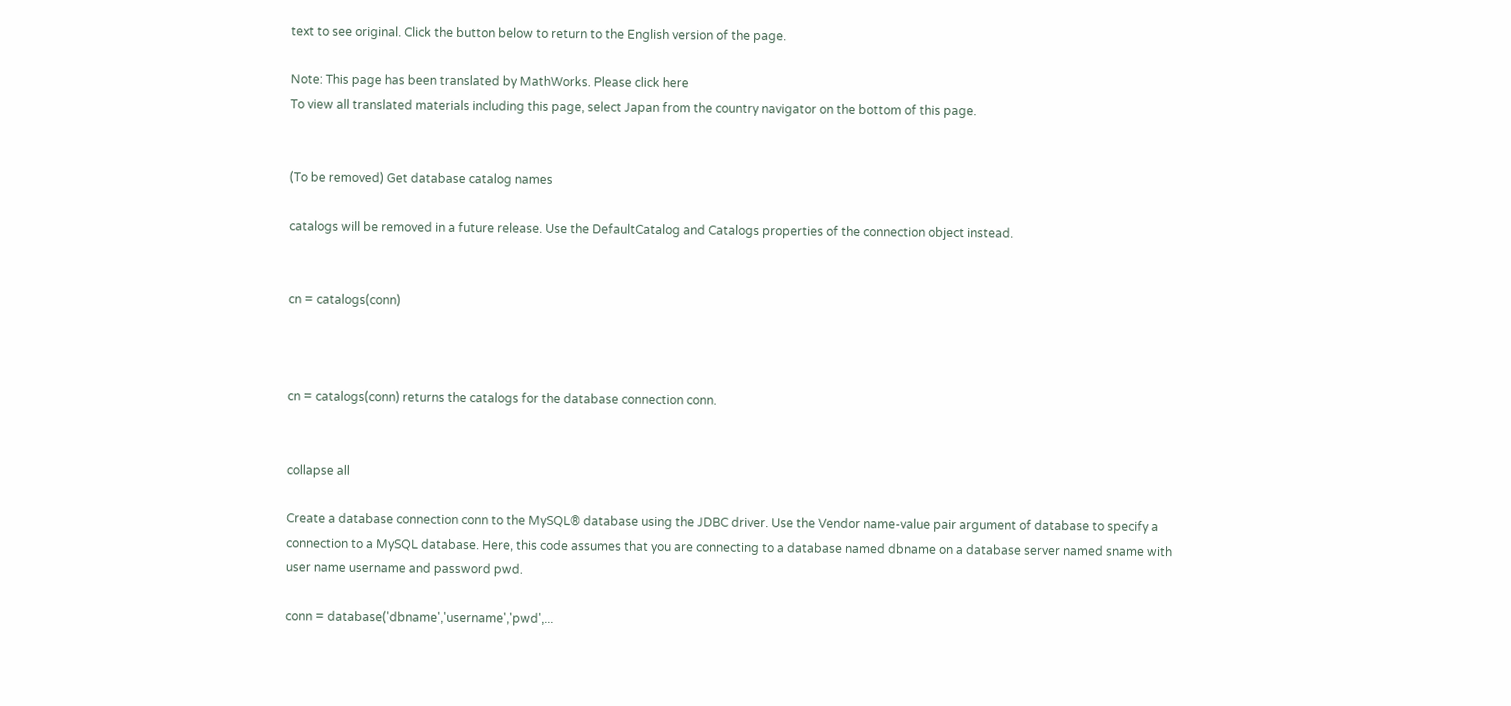text to see original. Click the button below to return to the English version of the page.

Note: This page has been translated by MathWorks. Please click here
To view all translated materials including this page, select Japan from the country navigator on the bottom of this page.


(To be removed) Get database catalog names

catalogs will be removed in a future release. Use the DefaultCatalog and Catalogs properties of the connection object instead.


cn = catalogs(conn)



cn = catalogs(conn) returns the catalogs for the database connection conn.


collapse all

Create a database connection conn to the MySQL® database using the JDBC driver. Use the Vendor name-value pair argument of database to specify a connection to a MySQL database. Here, this code assumes that you are connecting to a database named dbname on a database server named sname with user name username and password pwd.

conn = database('dbname','username','pwd',...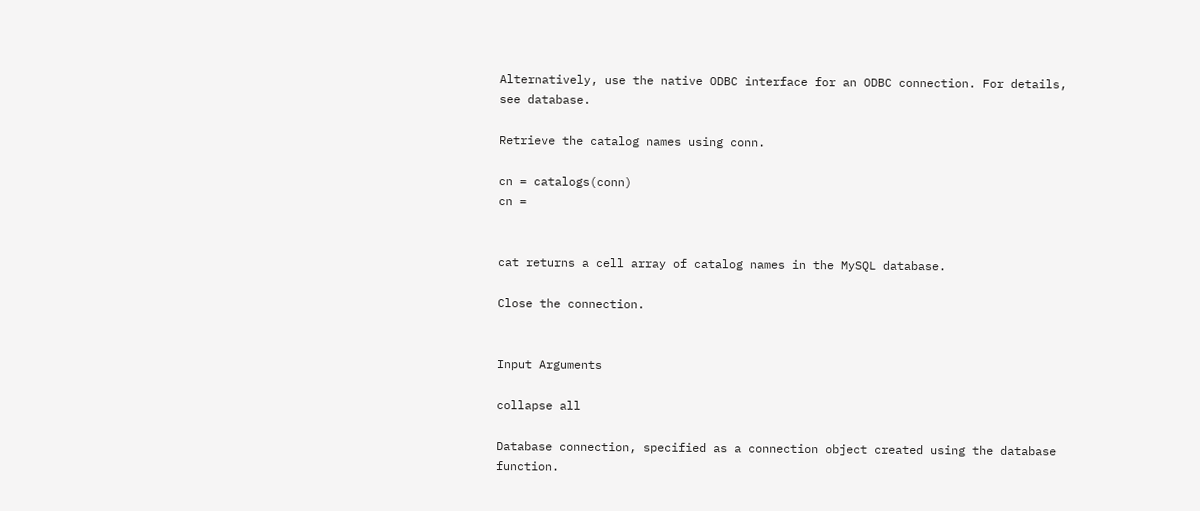Alternatively, use the native ODBC interface for an ODBC connection. For details, see database.

Retrieve the catalog names using conn.

cn = catalogs(conn)
cn =


cat returns a cell array of catalog names in the MySQL database.

Close the connection.


Input Arguments

collapse all

Database connection, specified as a connection object created using the database function.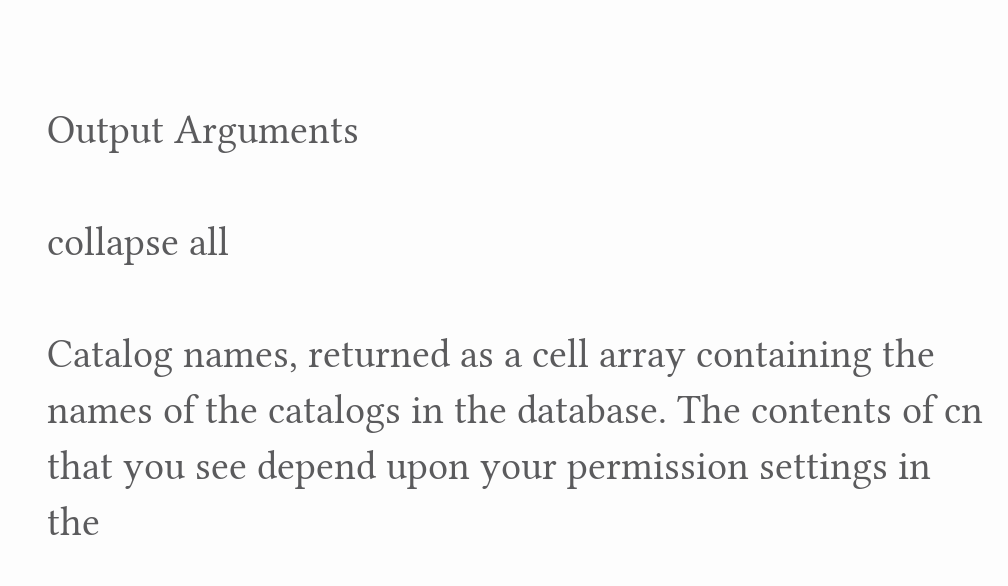Output Arguments

collapse all

Catalog names, returned as a cell array containing the names of the catalogs in the database. The contents of cn that you see depend upon your permission settings in the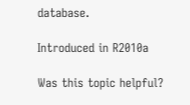database.

Introduced in R2010a

Was this topic helpful?